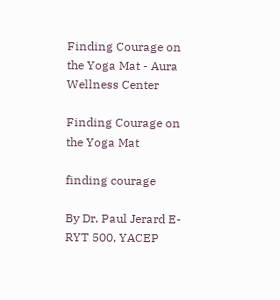Finding Courage on the Yoga Mat - Aura Wellness Center

Finding Courage on the Yoga Mat

finding courage

By Dr. Paul Jerard E-RYT 500, YACEP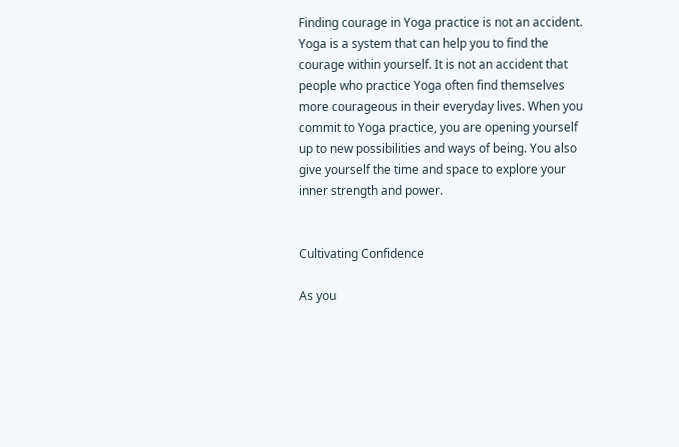Finding courage in Yoga practice is not an accident. Yoga is a system that can help you to find the courage within yourself. It is not an accident that people who practice Yoga often find themselves more courageous in their everyday lives. When you commit to Yoga practice, you are opening yourself up to new possibilities and ways of being. You also give yourself the time and space to explore your inner strength and power.


Cultivating Confidence

As you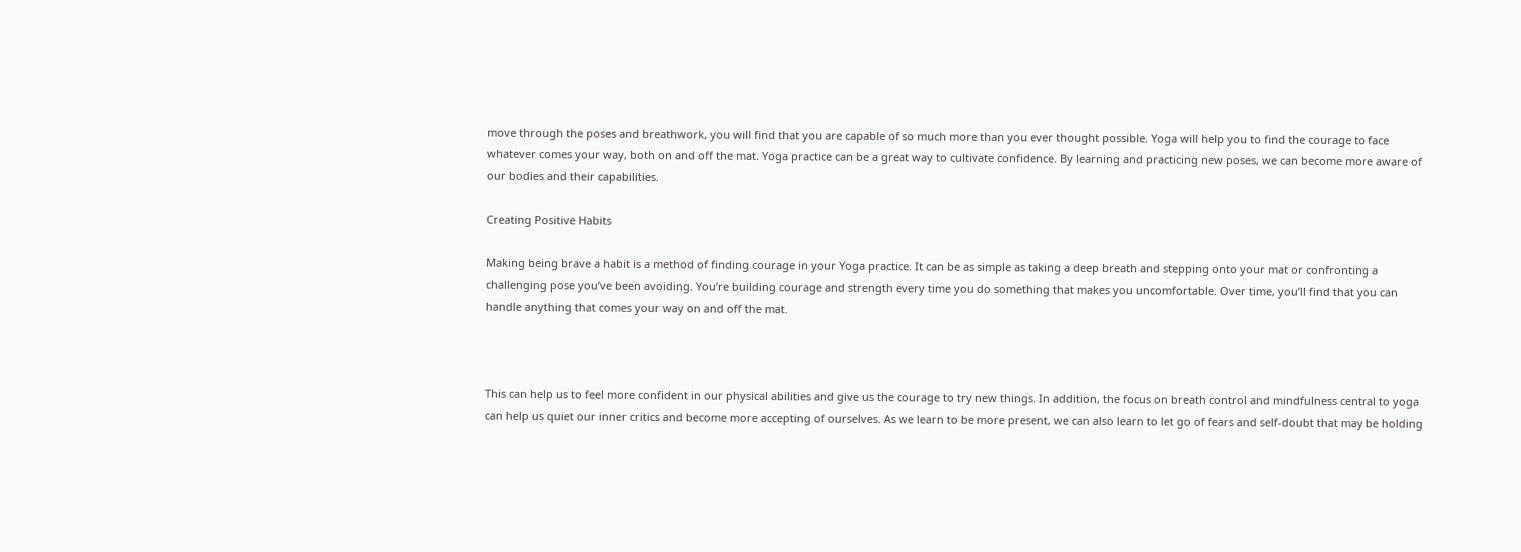move through the poses and breathwork, you will find that you are capable of so much more than you ever thought possible. Yoga will help you to find the courage to face whatever comes your way, both on and off the mat. Yoga practice can be a great way to cultivate confidence. By learning and practicing new poses, we can become more aware of our bodies and their capabilities.

Creating Positive Habits

Making being brave a habit is a method of finding courage in your Yoga practice. It can be as simple as taking a deep breath and stepping onto your mat or confronting a challenging pose you’ve been avoiding. You’re building courage and strength every time you do something that makes you uncomfortable. Over time, you’ll find that you can handle anything that comes your way on and off the mat.



This can help us to feel more confident in our physical abilities and give us the courage to try new things. In addition, the focus on breath control and mindfulness central to yoga can help us quiet our inner critics and become more accepting of ourselves. As we learn to be more present, we can also learn to let go of fears and self-doubt that may be holding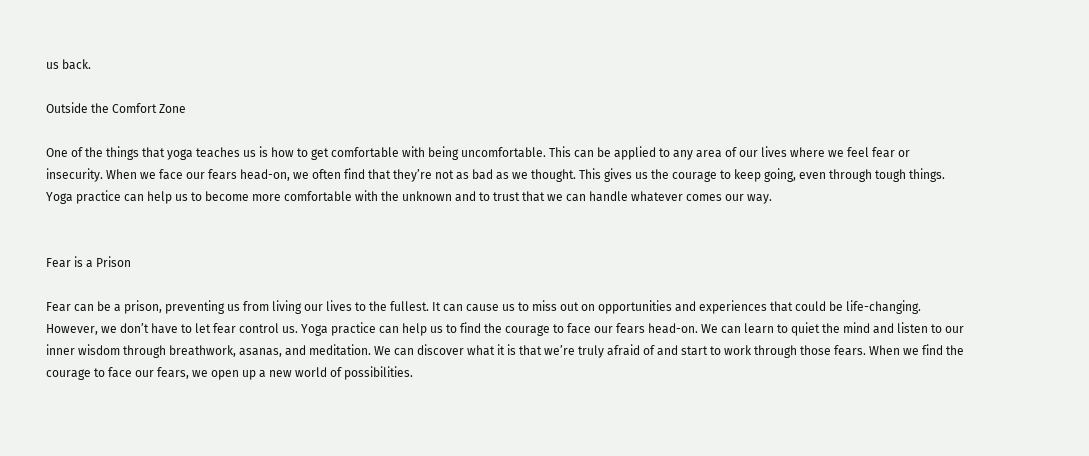us back.

Outside the Comfort Zone

One of the things that yoga teaches us is how to get comfortable with being uncomfortable. This can be applied to any area of our lives where we feel fear or insecurity. When we face our fears head-on, we often find that they’re not as bad as we thought. This gives us the courage to keep going, even through tough things. Yoga practice can help us to become more comfortable with the unknown and to trust that we can handle whatever comes our way.


Fear is a Prison

Fear can be a prison, preventing us from living our lives to the fullest. It can cause us to miss out on opportunities and experiences that could be life-changing. However, we don’t have to let fear control us. Yoga practice can help us to find the courage to face our fears head-on. We can learn to quiet the mind and listen to our inner wisdom through breathwork, asanas, and meditation. We can discover what it is that we’re truly afraid of and start to work through those fears. When we find the courage to face our fears, we open up a new world of possibilities.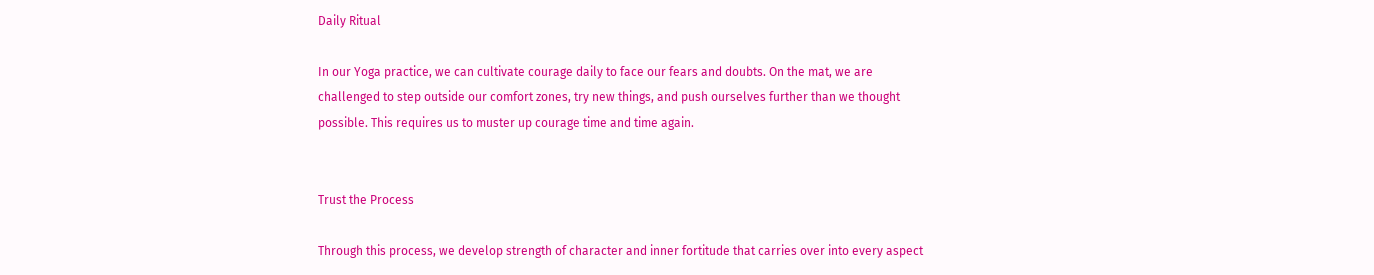Daily Ritual

In our Yoga practice, we can cultivate courage daily to face our fears and doubts. On the mat, we are challenged to step outside our comfort zones, try new things, and push ourselves further than we thought possible. This requires us to muster up courage time and time again.


Trust the Process

Through this process, we develop strength of character and inner fortitude that carries over into every aspect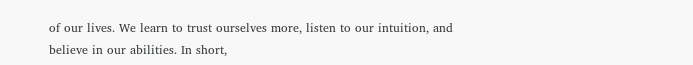of our lives. We learn to trust ourselves more, listen to our intuition, and believe in our abilities. In short,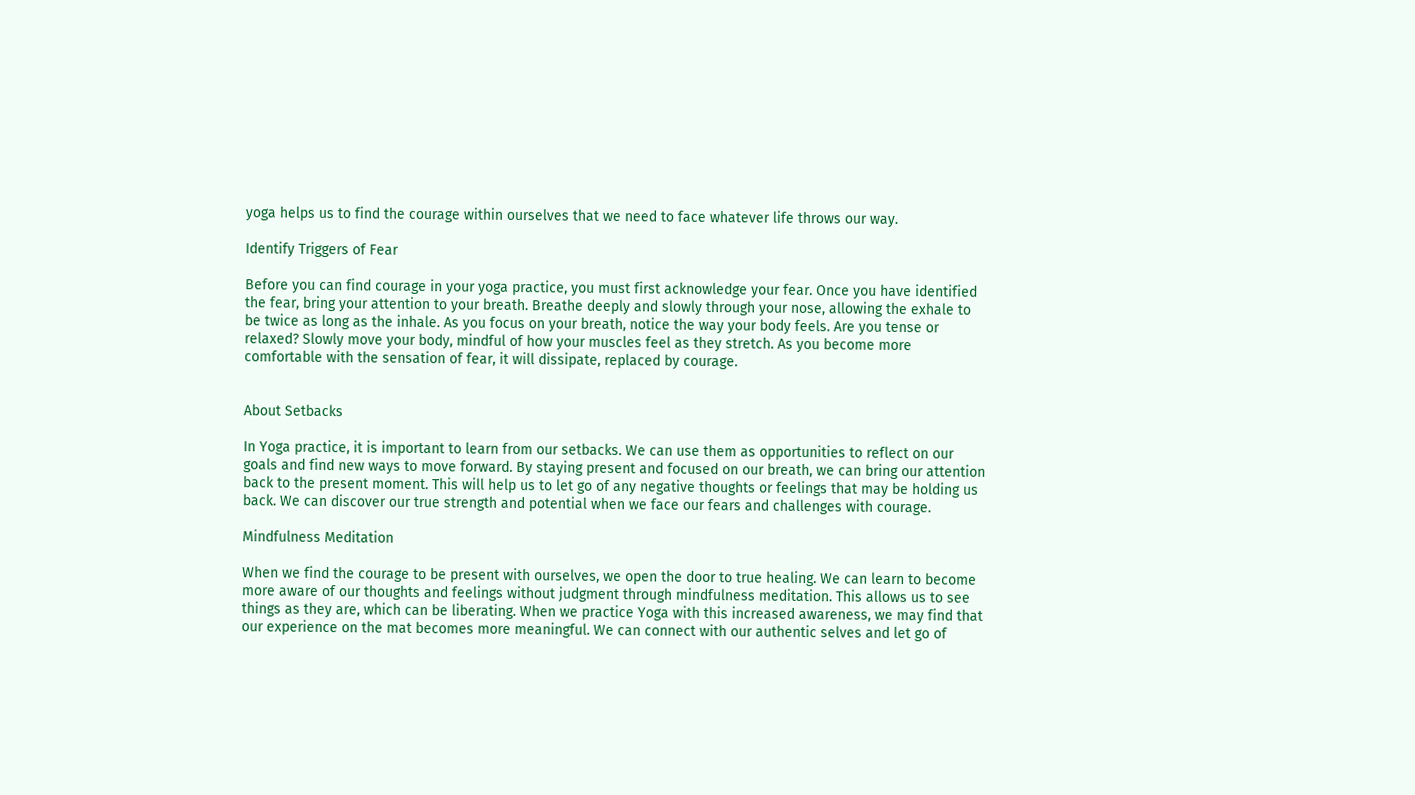yoga helps us to find the courage within ourselves that we need to face whatever life throws our way.

Identify Triggers of Fear

Before you can find courage in your yoga practice, you must first acknowledge your fear. Once you have identified the fear, bring your attention to your breath. Breathe deeply and slowly through your nose, allowing the exhale to be twice as long as the inhale. As you focus on your breath, notice the way your body feels. Are you tense or relaxed? Slowly move your body, mindful of how your muscles feel as they stretch. As you become more comfortable with the sensation of fear, it will dissipate, replaced by courage.


About Setbacks

In Yoga practice, it is important to learn from our setbacks. We can use them as opportunities to reflect on our goals and find new ways to move forward. By staying present and focused on our breath, we can bring our attention back to the present moment. This will help us to let go of any negative thoughts or feelings that may be holding us back. We can discover our true strength and potential when we face our fears and challenges with courage.

Mindfulness Meditation

When we find the courage to be present with ourselves, we open the door to true healing. We can learn to become more aware of our thoughts and feelings without judgment through mindfulness meditation. This allows us to see things as they are, which can be liberating. When we practice Yoga with this increased awareness, we may find that our experience on the mat becomes more meaningful. We can connect with our authentic selves and let go of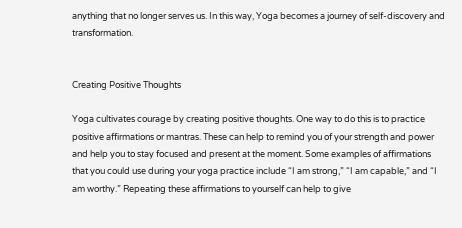anything that no longer serves us. In this way, Yoga becomes a journey of self-discovery and transformation.


Creating Positive Thoughts

Yoga cultivates courage by creating positive thoughts. One way to do this is to practice positive affirmations or mantras. These can help to remind you of your strength and power and help you to stay focused and present at the moment. Some examples of affirmations that you could use during your yoga practice include “I am strong,” “I am capable,” and “I am worthy.” Repeating these affirmations to yourself can help to give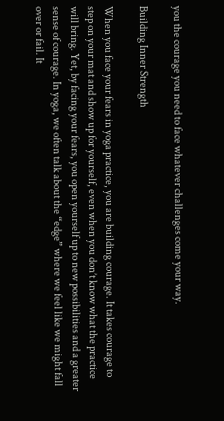you the courage you need to face whatever challenges come your way.

Building Inner Strength

When you face your fears in yoga practice, you are building courage. It takes courage to step on your mat and show up for yourself, even when you don’t know what the practice will bring. Yet, by facing your fears, you open yourself up to new possibilities and a greater sense of courage. In yoga, we often talk about the “edge” where we feel like we might fall over or fail. It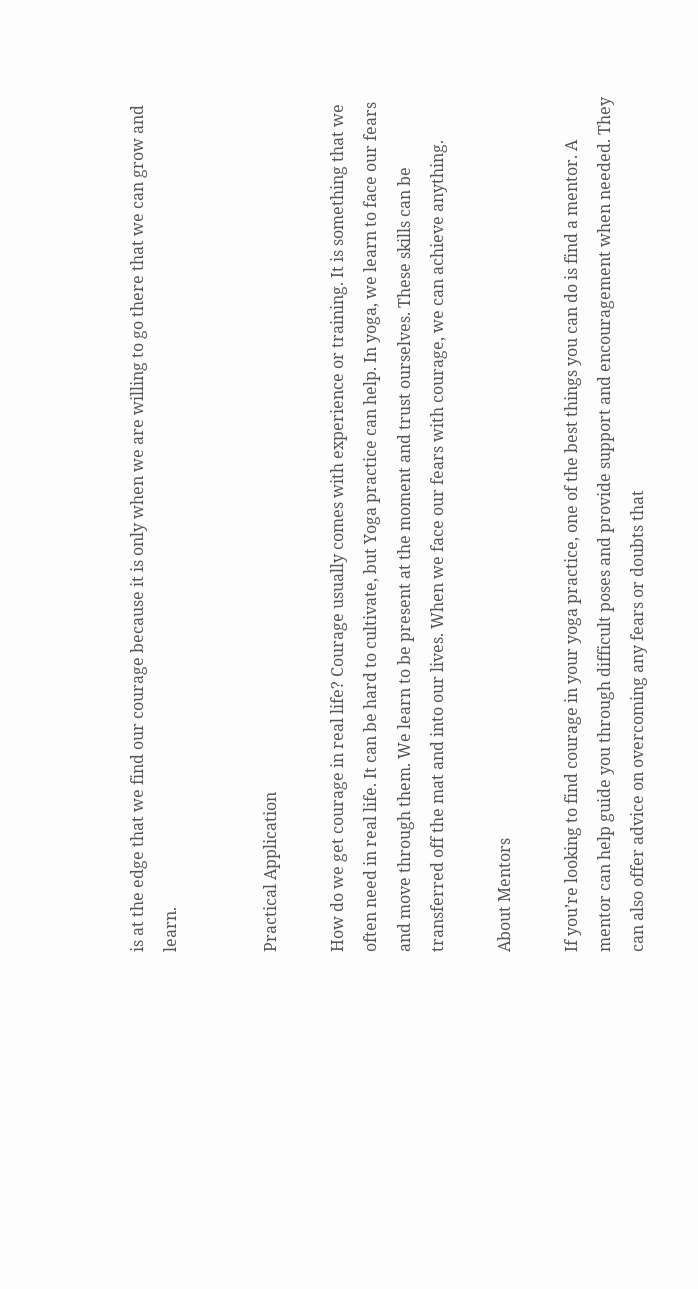is at the edge that we find our courage because it is only when we are willing to go there that we can grow and learn.


Practical Application

How do we get courage in real life? Courage usually comes with experience or training. It is something that we often need in real life. It can be hard to cultivate, but Yoga practice can help. In yoga, we learn to face our fears and move through them. We learn to be present at the moment and trust ourselves. These skills can be transferred off the mat and into our lives. When we face our fears with courage, we can achieve anything.

About Mentors

If you’re looking to find courage in your yoga practice, one of the best things you can do is find a mentor. A mentor can help guide you through difficult poses and provide support and encouragement when needed. They can also offer advice on overcoming any fears or doubts that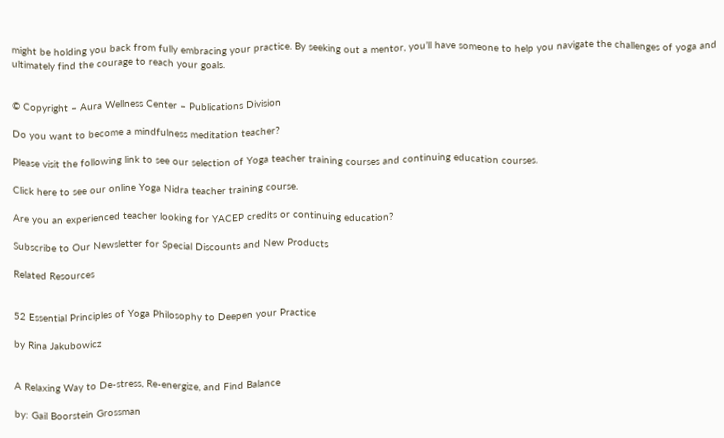might be holding you back from fully embracing your practice. By seeking out a mentor, you’ll have someone to help you navigate the challenges of yoga and ultimately find the courage to reach your goals.


© Copyright – Aura Wellness Center – Publications Division

Do you want to become a mindfulness meditation teacher?

Please visit the following link to see our selection of Yoga teacher training courses and continuing education courses.

Click here to see our online Yoga Nidra teacher training course.

Are you an experienced teacher looking for YACEP credits or continuing education?

Subscribe to Our Newsletter for Special Discounts and New Products

Related Resources


52 Essential Principles of Yoga Philosophy to Deepen your Practice

by Rina Jakubowicz


A Relaxing Way to De-stress, Re-energize, and Find Balance

by: Gail Boorstein Grossman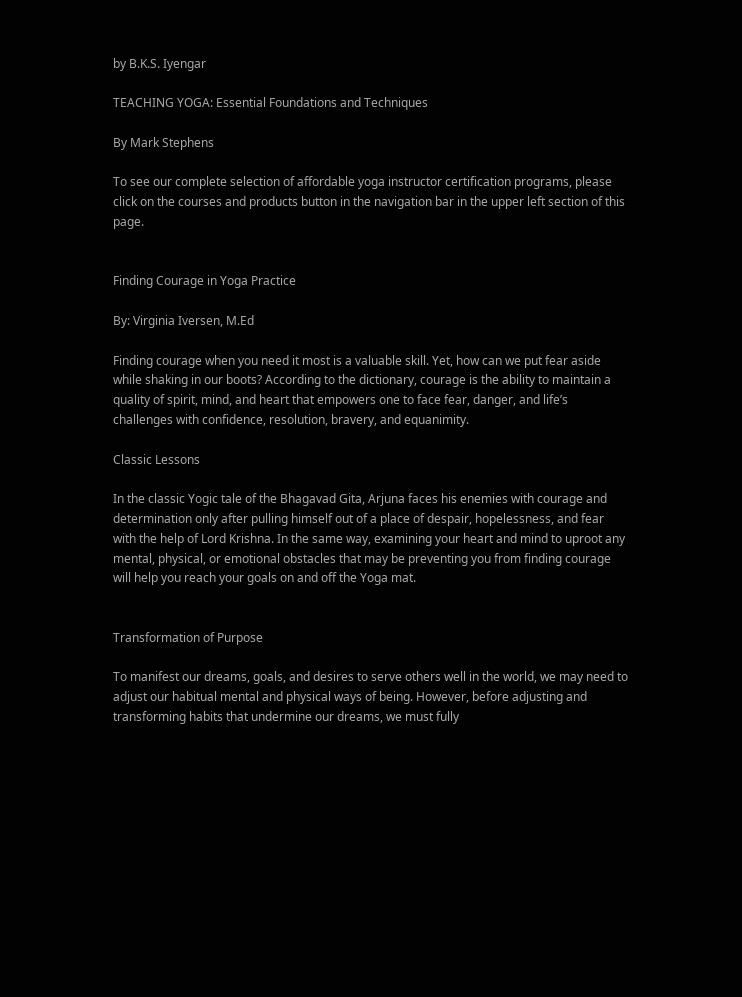by B.K.S. Iyengar

TEACHING YOGA: Essential Foundations and Techniques

By Mark Stephens

To see our complete selection of affordable yoga instructor certification programs, please click on the courses and products button in the navigation bar in the upper left section of this page.


Finding Courage in Yoga Practice

By: Virginia Iversen, M.Ed

Finding courage when you need it most is a valuable skill. Yet, how can we put fear aside while shaking in our boots? According to the dictionary, courage is the ability to maintain a quality of spirit, mind, and heart that empowers one to face fear, danger, and life’s challenges with confidence, resolution, bravery, and equanimity.

Classic Lessons

In the classic Yogic tale of the Bhagavad Gita, Arjuna faces his enemies with courage and determination only after pulling himself out of a place of despair, hopelessness, and fear with the help of Lord Krishna. In the same way, examining your heart and mind to uproot any mental, physical, or emotional obstacles that may be preventing you from finding courage will help you reach your goals on and off the Yoga mat.


Transformation of Purpose

To manifest our dreams, goals, and desires to serve others well in the world, we may need to adjust our habitual mental and physical ways of being. However, before adjusting and transforming habits that undermine our dreams, we must fully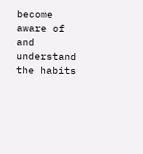become aware of and understand the habits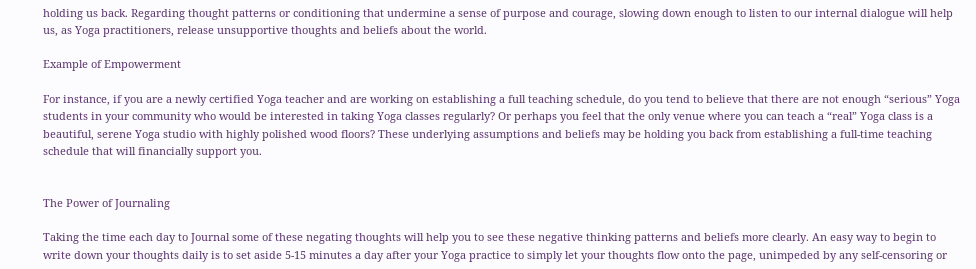holding us back. Regarding thought patterns or conditioning that undermine a sense of purpose and courage, slowing down enough to listen to our internal dialogue will help us, as Yoga practitioners, release unsupportive thoughts and beliefs about the world.

Example of Empowerment

For instance, if you are a newly certified Yoga teacher and are working on establishing a full teaching schedule, do you tend to believe that there are not enough “serious” Yoga students in your community who would be interested in taking Yoga classes regularly? Or perhaps you feel that the only venue where you can teach a “real” Yoga class is a beautiful, serene Yoga studio with highly polished wood floors? These underlying assumptions and beliefs may be holding you back from establishing a full-time teaching schedule that will financially support you.


The Power of Journaling

Taking the time each day to Journal some of these negating thoughts will help you to see these negative thinking patterns and beliefs more clearly. An easy way to begin to write down your thoughts daily is to set aside 5-15 minutes a day after your Yoga practice to simply let your thoughts flow onto the page, unimpeded by any self-censoring or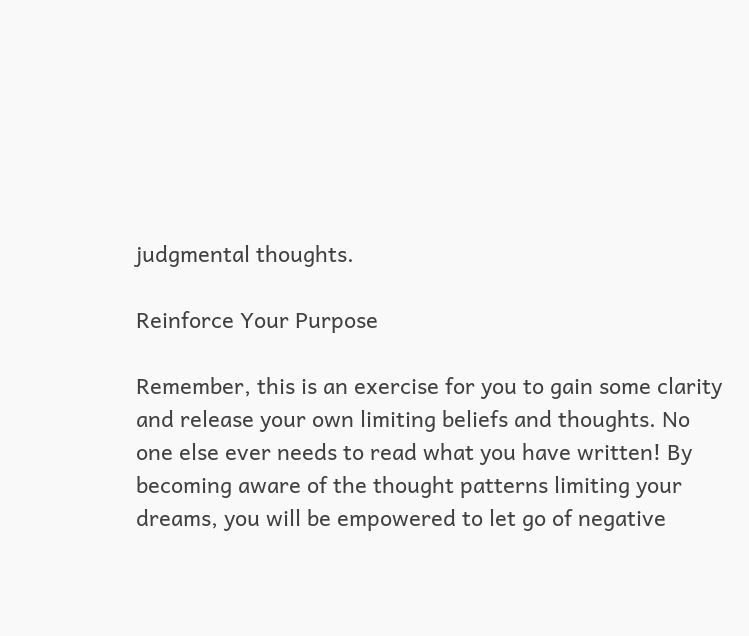judgmental thoughts.

Reinforce Your Purpose

Remember, this is an exercise for you to gain some clarity and release your own limiting beliefs and thoughts. No one else ever needs to read what you have written! By becoming aware of the thought patterns limiting your dreams, you will be empowered to let go of negative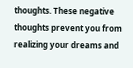thoughts. These negative thoughts prevent you from realizing your dreams and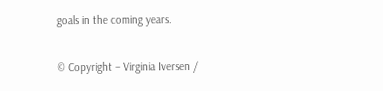goals in the coming years.

© Copyright – Virginia Iversen /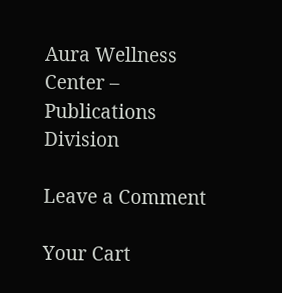Aura Wellness Center – Publications Division

Leave a Comment

Your Cart